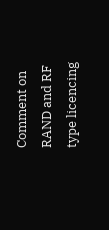Comment on RAND and RF type licencing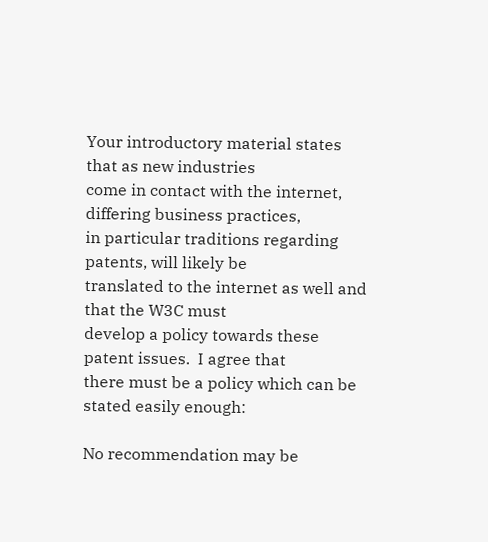Your introductory material states that as new industries
come in contact with the internet, differing business practices,
in particular traditions regarding patents, will likely be
translated to the internet as well and that the W3C must
develop a policy towards these patent issues.  I agree that
there must be a policy which can be stated easily enough:

No recommendation may be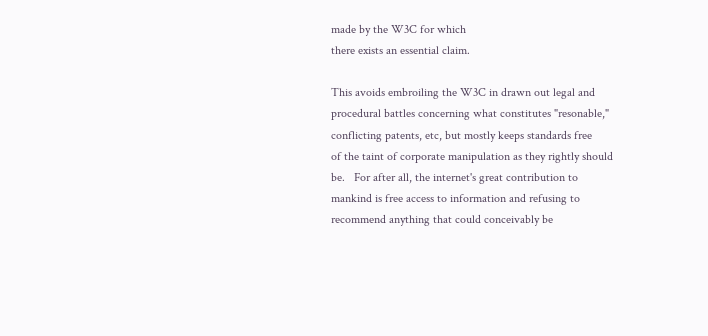made by the W3C for which
there exists an essential claim.

This avoids embroiling the W3C in drawn out legal and
procedural battles concerning what constitutes "resonable,"
conflicting patents, etc, but mostly keeps standards free
of the taint of corporate manipulation as they rightly should
be.   For after all, the internet's great contribution to
mankind is free access to information and refusing to
recommend anything that could conceivably be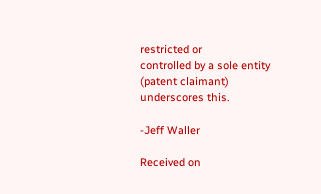restricted or
controlled by a sole entity (patent claimant) underscores this.

-Jeff Waller

Received on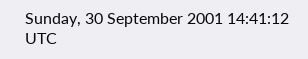Sunday, 30 September 2001 14:41:12 UTC